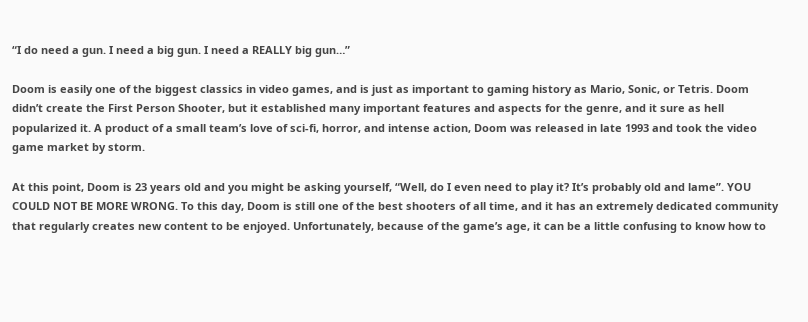“I do need a gun. I need a big gun. I need a REALLY big gun…”

Doom is easily one of the biggest classics in video games, and is just as important to gaming history as Mario, Sonic, or Tetris. Doom didn’t create the First Person Shooter, but it established many important features and aspects for the genre, and it sure as hell popularized it. A product of a small team’s love of sci-fi, horror, and intense action, Doom was released in late 1993 and took the video game market by storm.

At this point, Doom is 23 years old and you might be asking yourself, “Well, do I even need to play it? It’s probably old and lame”. YOU COULD NOT BE MORE WRONG. To this day, Doom is still one of the best shooters of all time, and it has an extremely dedicated community that regularly creates new content to be enjoyed. Unfortunately, because of the game’s age, it can be a little confusing to know how to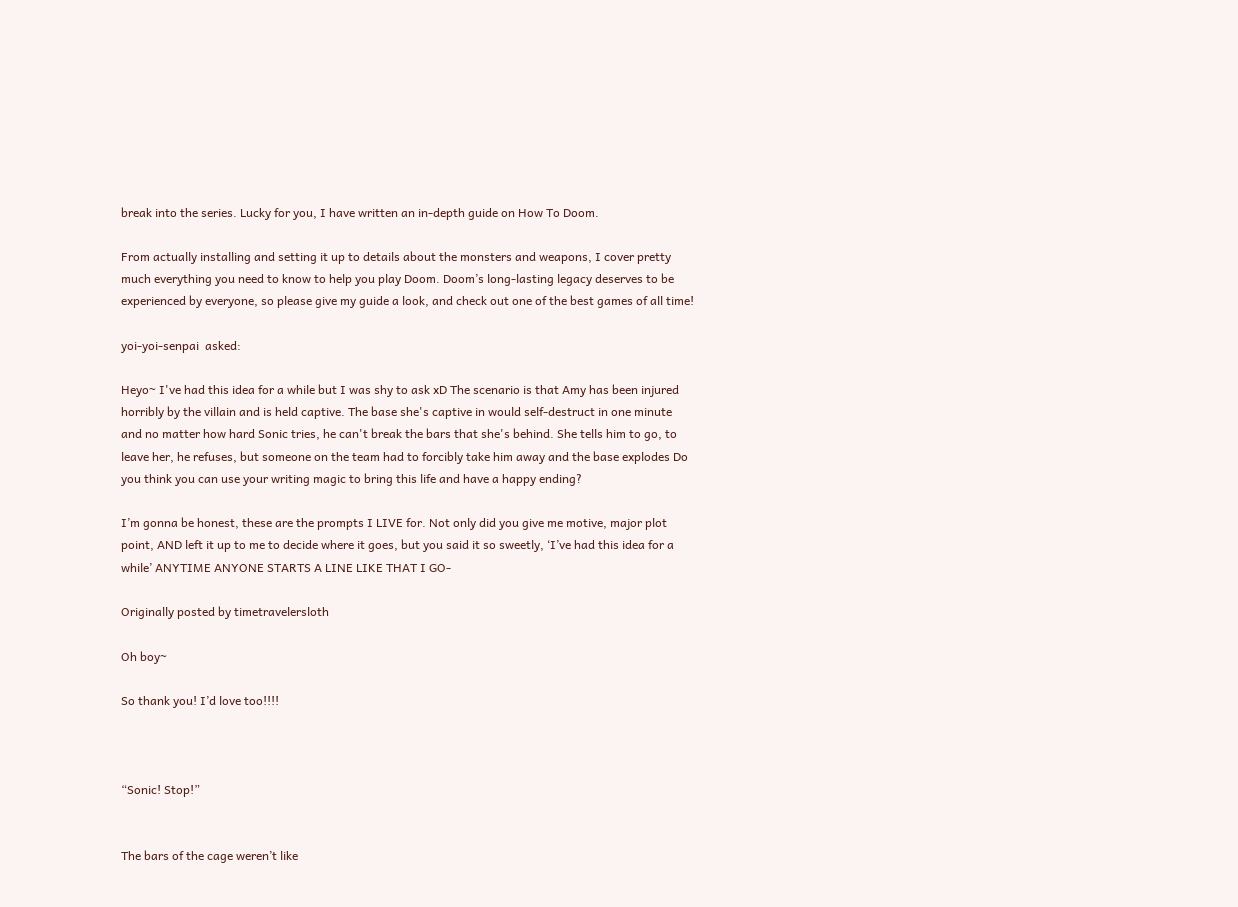break into the series. Lucky for you, I have written an in-depth guide on How To Doom.

From actually installing and setting it up to details about the monsters and weapons, I cover pretty much everything you need to know to help you play Doom. Doom’s long-lasting legacy deserves to be experienced by everyone, so please give my guide a look, and check out one of the best games of all time!

yoi-yoi-senpai  asked:

Heyo~ I've had this idea for a while but I was shy to ask xD The scenario is that Amy has been injured horribly by the villain and is held captive. The base she's captive in would self-destruct in one minute and no matter how hard Sonic tries, he can't break the bars that she's behind. She tells him to go, to leave her, he refuses, but someone on the team had to forcibly take him away and the base explodes Do you think you can use your writing magic to bring this life and have a happy ending?

I’m gonna be honest, these are the prompts I LIVE for. Not only did you give me motive, major plot point, AND left it up to me to decide where it goes, but you said it so sweetly, ‘I’ve had this idea for a while’ ANYTIME ANYONE STARTS A LINE LIKE THAT I GO-

Originally posted by timetravelersloth

Oh boy~

So thank you! I’d love too!!!!



“Sonic! Stop!”


The bars of the cage weren’t like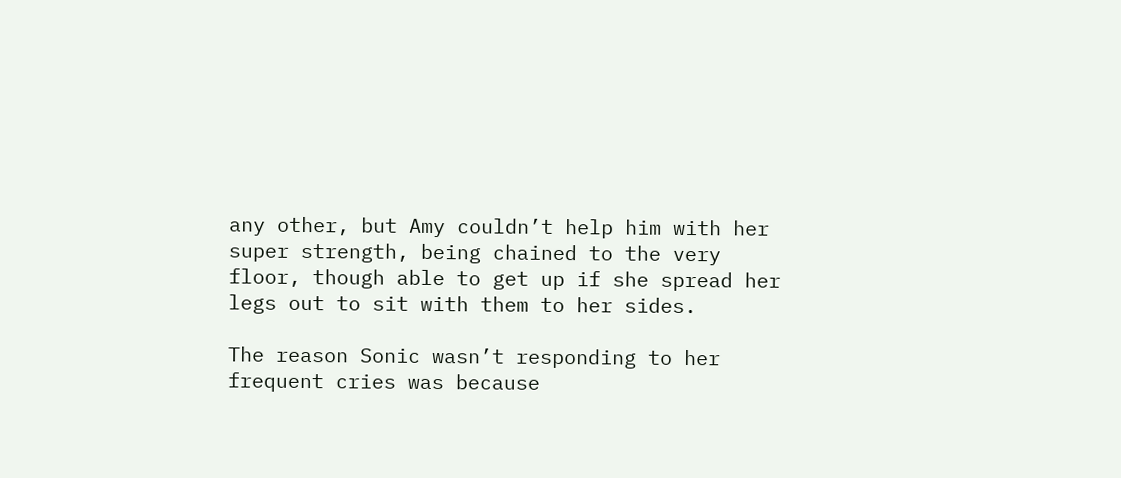any other, but Amy couldn’t help him with her super strength, being chained to the very floor, though able to get up if she spread her legs out to sit with them to her sides.

The reason Sonic wasn’t responding to her frequent cries was because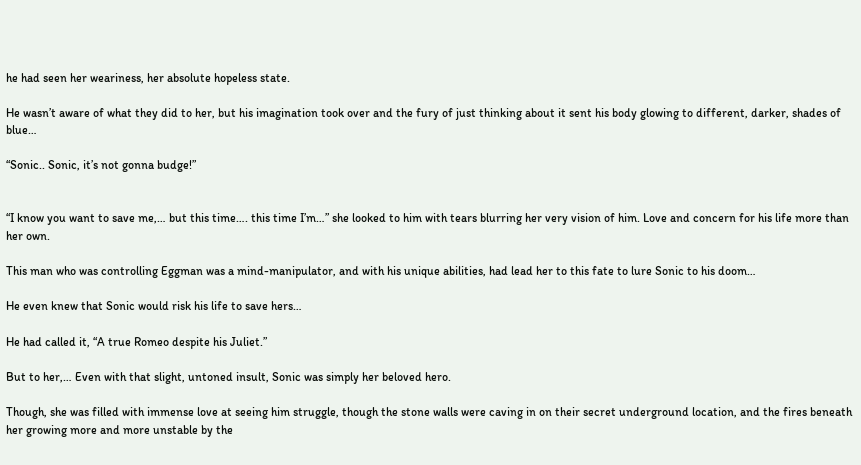he had seen her weariness, her absolute hopeless state.

He wasn’t aware of what they did to her, but his imagination took over and the fury of just thinking about it sent his body glowing to different, darker, shades of blue…

“Sonic.. Sonic, it’s not gonna budge!”


“I know you want to save me,… but this time…. this time I’m…” she looked to him with tears blurring her very vision of him. Love and concern for his life more than her own.

This man who was controlling Eggman was a mind-manipulator, and with his unique abilities, had lead her to this fate to lure Sonic to his doom…

He even knew that Sonic would risk his life to save hers…

He had called it, “A true Romeo despite his Juliet.”

But to her,… Even with that slight, untoned insult, Sonic was simply her beloved hero.

Though, she was filled with immense love at seeing him struggle, though the stone walls were caving in on their secret underground location, and the fires beneath her growing more and more unstable by the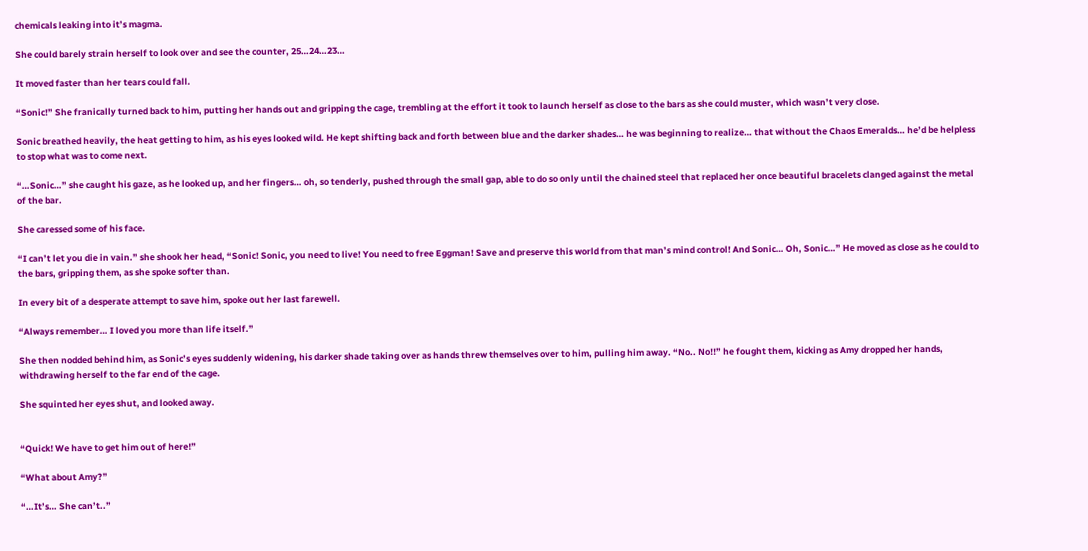chemicals leaking into it’s magma.

She could barely strain herself to look over and see the counter, 25…24…23…

It moved faster than her tears could fall.

“Sonic!” She franically turned back to him, putting her hands out and gripping the cage, trembling at the effort it took to launch herself as close to the bars as she could muster, which wasn’t very close.

Sonic breathed heavily, the heat getting to him, as his eyes looked wild. He kept shifting back and forth between blue and the darker shades… he was beginning to realize… that without the Chaos Emeralds… he’d be helpless to stop what was to come next.

“…Sonic…” she caught his gaze, as he looked up, and her fingers… oh, so tenderly, pushed through the small gap, able to do so only until the chained steel that replaced her once beautiful bracelets clanged against the metal of the bar.

She caressed some of his face.

“I can’t let you die in vain.” she shook her head, “Sonic! Sonic, you need to live! You need to free Eggman! Save and preserve this world from that man’s mind control! And Sonic… Oh, Sonic…” He moved as close as he could to the bars, gripping them, as she spoke softer than.

In every bit of a desperate attempt to save him, spoke out her last farewell.

“Always remember… I loved you more than life itself.”

She then nodded behind him, as Sonic’s eyes suddenly widening, his darker shade taking over as hands threw themselves over to him, pulling him away. “No.. No!!” he fought them, kicking as Amy dropped her hands, withdrawing herself to the far end of the cage.

She squinted her eyes shut, and looked away.


“Quick! We have to get him out of here!”

“What about Amy?”

“…It’s… She can’t..”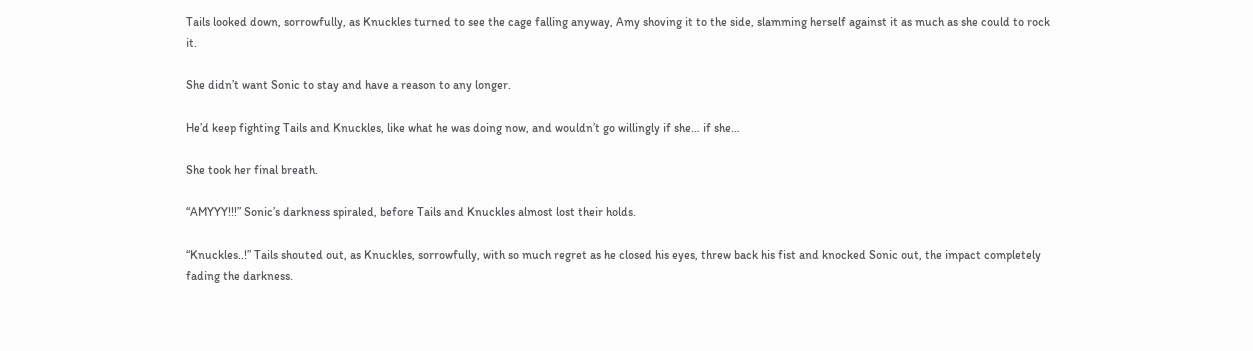Tails looked down, sorrowfully, as Knuckles turned to see the cage falling anyway, Amy shoving it to the side, slamming herself against it as much as she could to rock it.

She didn’t want Sonic to stay and have a reason to any longer.

He’d keep fighting Tails and Knuckles, like what he was doing now, and wouldn’t go willingly if she… if she…

She took her final breath.

“AMYYY!!!” Sonic’s darkness spiraled, before Tails and Knuckles almost lost their holds.

“Knuckles..!” Tails shouted out, as Knuckles, sorrowfully, with so much regret as he closed his eyes, threw back his fist and knocked Sonic out, the impact completely fading the darkness.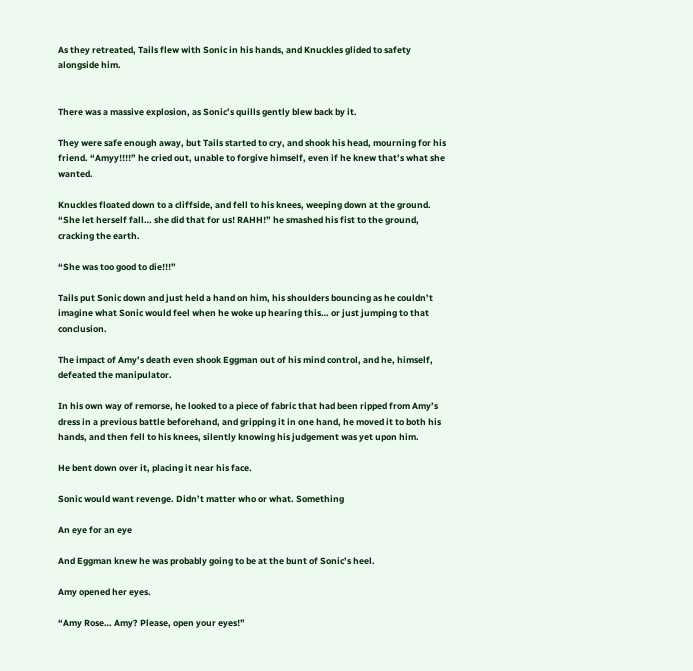As they retreated, Tails flew with Sonic in his hands, and Knuckles glided to safety alongside him.


There was a massive explosion, as Sonic’s quills gently blew back by it.

They were safe enough away, but Tails started to cry, and shook his head, mourning for his friend. “Amyy!!!!” he cried out, unable to forgive himself, even if he knew that’s what she wanted.

Knuckles floated down to a cliffside, and fell to his knees, weeping down at the ground. “She let herself fall… she did that for us! RAHH!” he smashed his fist to the ground, cracking the earth.

“She was too good to die!!!”

Tails put Sonic down and just held a hand on him, his shoulders bouncing as he couldn’t imagine what Sonic would feel when he woke up hearing this… or just jumping to that conclusion.

The impact of Amy’s death even shook Eggman out of his mind control, and he, himself, defeated the manipulator.

In his own way of remorse, he looked to a piece of fabric that had been ripped from Amy’s dress in a previous battle beforehand, and gripping it in one hand, he moved it to both his hands, and then fell to his knees, silently knowing his judgement was yet upon him.

He bent down over it, placing it near his face.

Sonic would want revenge. Didn’t matter who or what. Something

An eye for an eye

And Eggman knew he was probably going to be at the bunt of Sonic’s heel.

Amy opened her eyes.

“Amy Rose… Amy? Please, open your eyes!”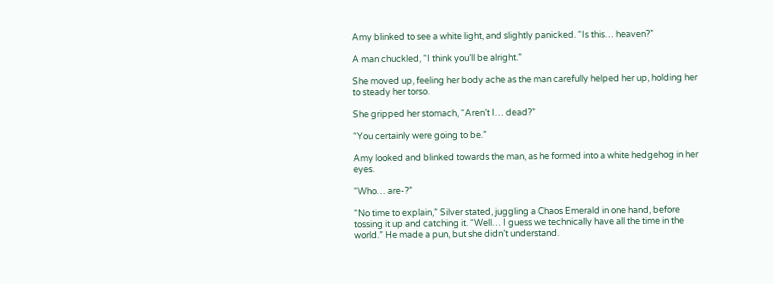Amy blinked to see a white light, and slightly panicked. “Is this… heaven?”

A man chuckled, “I think you’ll be alright.”

She moved up, feeling her body ache as the man carefully helped her up, holding her to steady her torso.

She gripped her stomach, “Aren’t I… dead?”

“You certainly were going to be.”

Amy looked and blinked towards the man, as he formed into a white hedgehog in her eyes.

“Who… are-?”

“No time to explain,” Silver stated, juggling a Chaos Emerald in one hand, before tossing it up and catching it. “Well… I guess we technically have all the time in the world.” He made a pun, but she didn’t understand.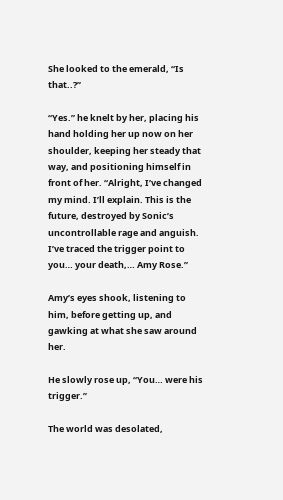She looked to the emerald, “Is that..?”

“Yes.” he knelt by her, placing his hand holding her up now on her shoulder, keeping her steady that way, and positioning himself in front of her. “Alright, I’ve changed my mind. I’ll explain. This is the future, destroyed by Sonic’s uncontrollable rage and anguish. I’ve traced the trigger point to you… your death,… Amy Rose.”

Amy’s eyes shook, listening to him, before getting up, and gawking at what she saw around her.

He slowly rose up, “You… were his trigger.”

The world was desolated,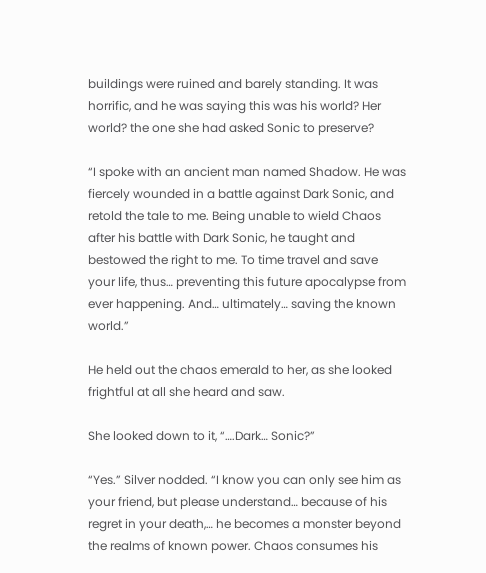buildings were ruined and barely standing. It was horrific, and he was saying this was his world? Her world? the one she had asked Sonic to preserve?

“I spoke with an ancient man named Shadow. He was fiercely wounded in a battle against Dark Sonic, and retold the tale to me. Being unable to wield Chaos after his battle with Dark Sonic, he taught and bestowed the right to me. To time travel and save your life, thus… preventing this future apocalypse from ever happening. And… ultimately… saving the known world.”

He held out the chaos emerald to her, as she looked frightful at all she heard and saw.

She looked down to it, “….Dark… Sonic?”

“Yes.” Silver nodded. “I know you can only see him as your friend, but please understand… because of his regret in your death,… he becomes a monster beyond the realms of known power. Chaos consumes his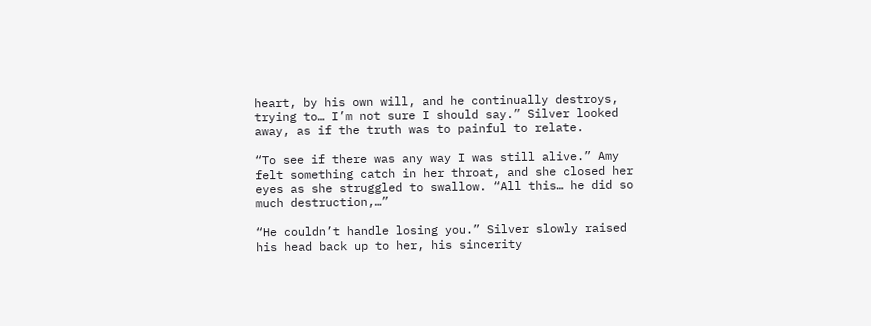heart, by his own will, and he continually destroys, trying to… I’m not sure I should say.” Silver looked away, as if the truth was to painful to relate.

“To see if there was any way I was still alive.” Amy felt something catch in her throat, and she closed her eyes as she struggled to swallow. “All this… he did so much destruction,…”

“He couldn’t handle losing you.” Silver slowly raised his head back up to her, his sincerity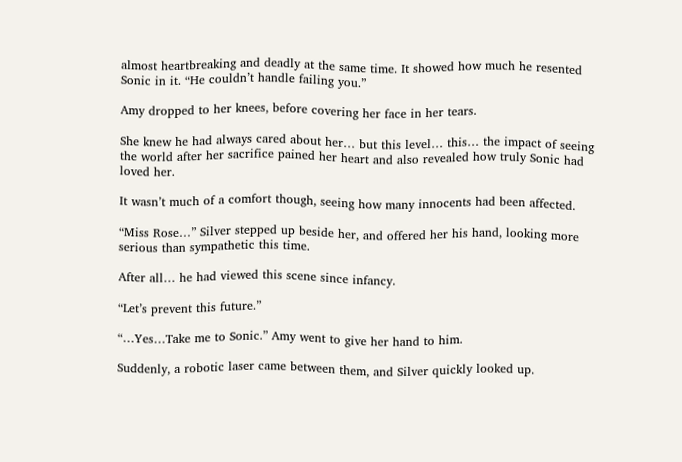almost heartbreaking and deadly at the same time. It showed how much he resented Sonic in it. “He couldn’t handle failing you.”

Amy dropped to her knees, before covering her face in her tears.

She knew he had always cared about her… but this level… this… the impact of seeing the world after her sacrifice pained her heart and also revealed how truly Sonic had loved her.

It wasn’t much of a comfort though, seeing how many innocents had been affected.

“Miss Rose…” Silver stepped up beside her, and offered her his hand, looking more serious than sympathetic this time.

After all… he had viewed this scene since infancy.

“Let’s prevent this future.”

“…Yes…Take me to Sonic.” Amy went to give her hand to him.

Suddenly, a robotic laser came between them, and Silver quickly looked up.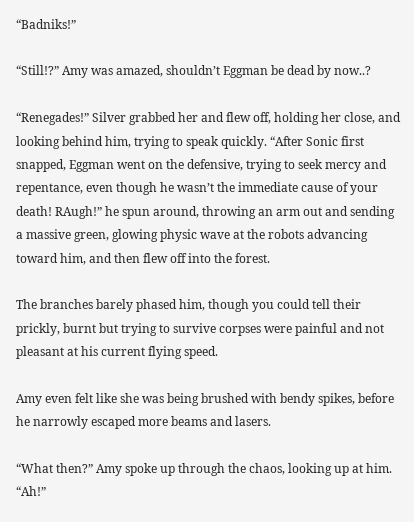“Badniks!”

“Still!?” Amy was amazed, shouldn’t Eggman be dead by now..?

“Renegades!” Silver grabbed her and flew off, holding her close, and looking behind him, trying to speak quickly. “After Sonic first snapped, Eggman went on the defensive, trying to seek mercy and repentance, even though he wasn’t the immediate cause of your death! RAugh!” he spun around, throwing an arm out and sending a massive green, glowing physic wave at the robots advancing toward him, and then flew off into the forest.

The branches barely phased him, though you could tell their prickly, burnt but trying to survive corpses were painful and not pleasant at his current flying speed.

Amy even felt like she was being brushed with bendy spikes, before he narrowly escaped more beams and lasers.

“What then?” Amy spoke up through the chaos, looking up at him. “Ah!”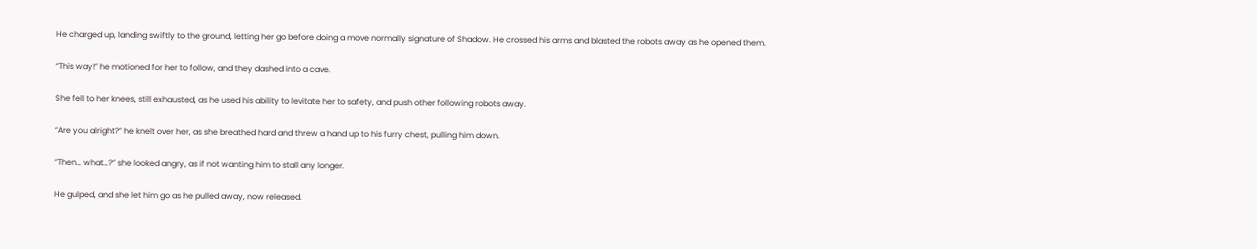He charged up, landing swiftly to the ground, letting her go before doing a move normally signature of Shadow. He crossed his arms and blasted the robots away as he opened them.

“This way!” he motioned for her to follow, and they dashed into a cave.

She fell to her knees, still exhausted, as he used his ability to levitate her to safety, and push other following robots away.

“Are you alright?” he knelt over her, as she breathed hard and threw a hand up to his furry chest, pulling him down.

“Then… what…?” she looked angry, as if not wanting him to stall any longer.

He gulped, and she let him go as he pulled away, now released.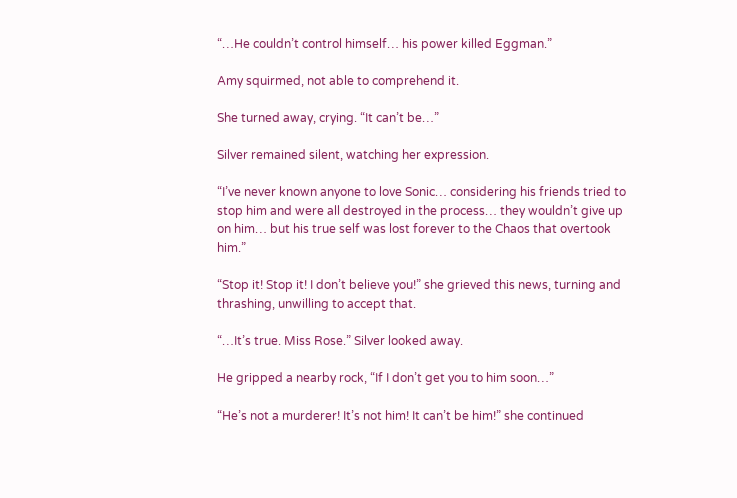“…He couldn’t control himself… his power killed Eggman.”

Amy squirmed, not able to comprehend it.

She turned away, crying. “It can’t be…”

Silver remained silent, watching her expression.

“I’ve never known anyone to love Sonic… considering his friends tried to stop him and were all destroyed in the process… they wouldn’t give up on him… but his true self was lost forever to the Chaos that overtook him.”

“Stop it! Stop it! I don’t believe you!” she grieved this news, turning and thrashing, unwilling to accept that.

“…It’s true. Miss Rose.” Silver looked away.

He gripped a nearby rock, “If I don’t get you to him soon…”

“He’s not a murderer! It’s not him! It can’t be him!” she continued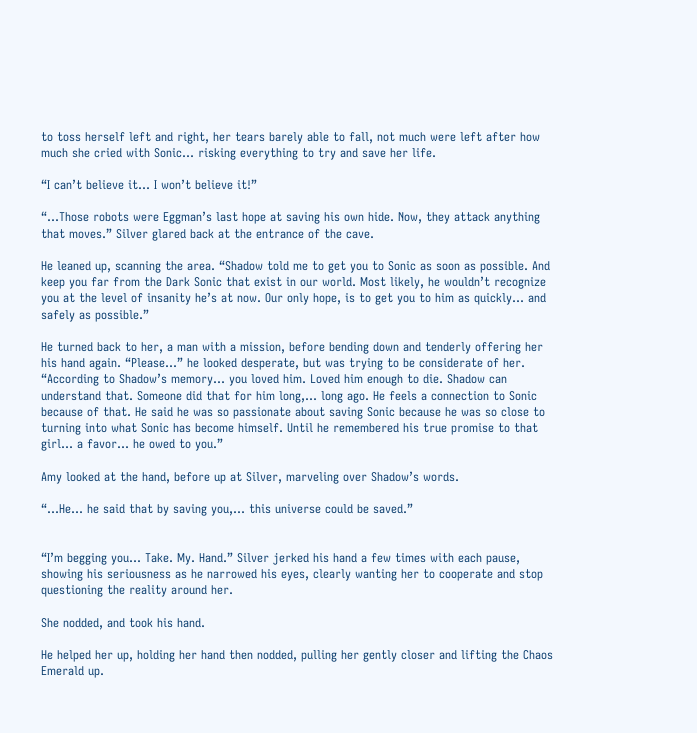to toss herself left and right, her tears barely able to fall, not much were left after how much she cried with Sonic… risking everything to try and save her life.

“I can’t believe it… I won’t believe it!”

“…Those robots were Eggman’s last hope at saving his own hide. Now, they attack anything that moves.” Silver glared back at the entrance of the cave.

He leaned up, scanning the area. “Shadow told me to get you to Sonic as soon as possible. And keep you far from the Dark Sonic that exist in our world. Most likely, he wouldn’t recognize you at the level of insanity he’s at now. Our only hope, is to get you to him as quickly… and safely as possible.”

He turned back to her, a man with a mission, before bending down and tenderly offering her his hand again. “Please…” he looked desperate, but was trying to be considerate of her. “According to Shadow’s memory… you loved him. Loved him enough to die. Shadow can understand that. Someone did that for him long,… long ago. He feels a connection to Sonic because of that. He said he was so passionate about saving Sonic because he was so close to turning into what Sonic has become himself. Until he remembered his true promise to that girl… a favor… he owed to you.”

Amy looked at the hand, before up at Silver, marveling over Shadow’s words.

“…He… he said that by saving you,… this universe could be saved.”


“I’m begging you… Take. My. Hand.” Silver jerked his hand a few times with each pause, showing his seriousness as he narrowed his eyes, clearly wanting her to cooperate and stop questioning the reality around her.

She nodded, and took his hand.

He helped her up, holding her hand then nodded, pulling her gently closer and lifting the Chaos Emerald up.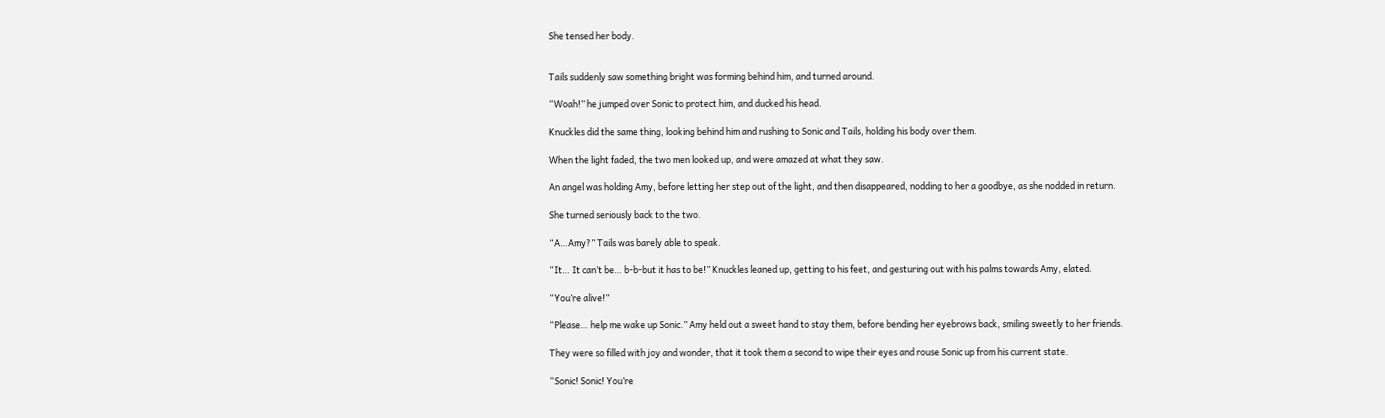She tensed her body.


Tails suddenly saw something bright was forming behind him, and turned around.

“Woah!” he jumped over Sonic to protect him, and ducked his head.

Knuckles did the same thing, looking behind him and rushing to Sonic and Tails, holding his body over them.

When the light faded, the two men looked up, and were amazed at what they saw.

An angel was holding Amy, before letting her step out of the light, and then disappeared, nodding to her a goodbye, as she nodded in return.

She turned seriously back to the two.

“A…Amy?” Tails was barely able to speak.

“It… It can’t be… b-b-but it has to be!” Knuckles leaned up, getting to his feet, and gesturing out with his palms towards Amy, elated.

“You’re alive!”

“Please… help me wake up Sonic.” Amy held out a sweet hand to stay them, before bending her eyebrows back, smiling sweetly to her friends.

They were so filled with joy and wonder, that it took them a second to wipe their eyes and rouse Sonic up from his current state.

“Sonic! Sonic! You’re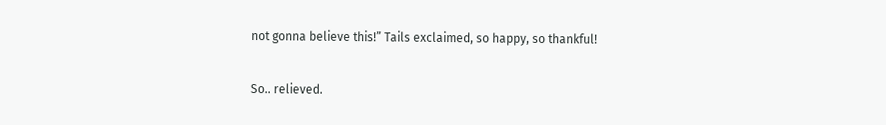not gonna believe this!” Tails exclaimed, so happy, so thankful!

So.. relieved.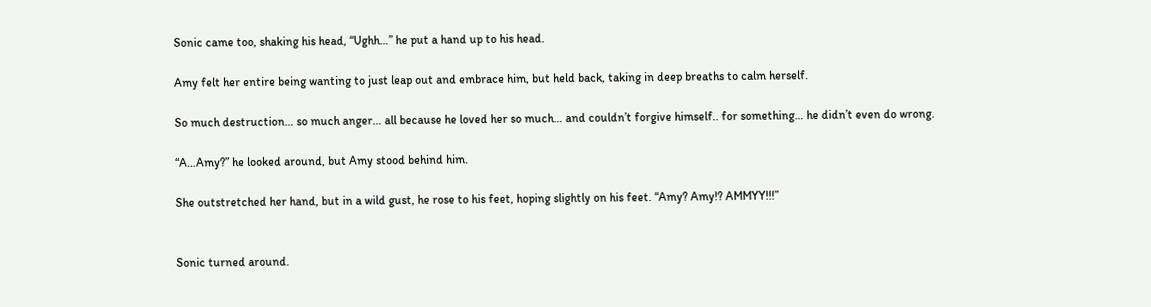Sonic came too, shaking his head, “Ughh…” he put a hand up to his head.

Amy felt her entire being wanting to just leap out and embrace him, but held back, taking in deep breaths to calm herself.

So much destruction… so much anger… all because he loved her so much… and couldn’t forgive himself.. for something… he didn’t even do wrong.

“A…Amy?” he looked around, but Amy stood behind him.

She outstretched her hand, but in a wild gust, he rose to his feet, hoping slightly on his feet. “Amy? Amy!? AMMYY!!!”


Sonic turned around.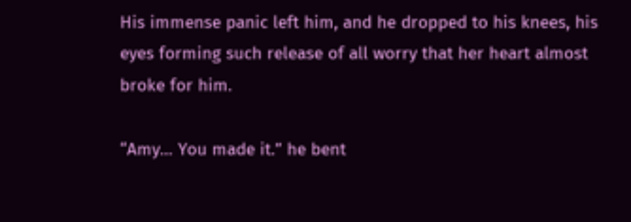His immense panic left him, and he dropped to his knees, his eyes forming such release of all worry that her heart almost broke for him.

“Amy… You made it.” he bent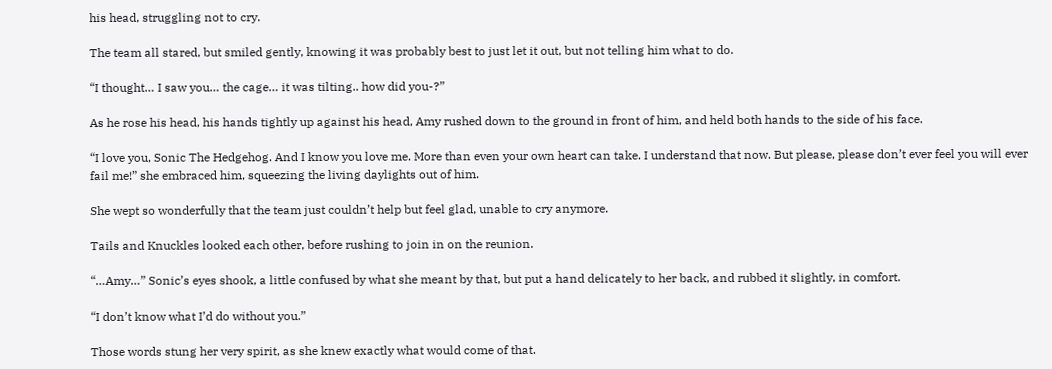his head, struggling not to cry.

The team all stared, but smiled gently, knowing it was probably best to just let it out, but not telling him what to do.

“I thought… I saw you… the cage… it was tilting.. how did you-?”

As he rose his head, his hands tightly up against his head, Amy rushed down to the ground in front of him, and held both hands to the side of his face.

“I love you, Sonic The Hedgehog. And I know you love me. More than even your own heart can take. I understand that now. But please, please don’t ever feel you will ever fail me!” she embraced him, squeezing the living daylights out of him.

She wept so wonderfully that the team just couldn’t help but feel glad, unable to cry anymore.

Tails and Knuckles looked each other, before rushing to join in on the reunion.

“…Amy…” Sonic’s eyes shook, a little confused by what she meant by that, but put a hand delicately to her back, and rubbed it slightly, in comfort.

“I don’t know what I’d do without you.”

Those words stung her very spirit, as she knew exactly what would come of that.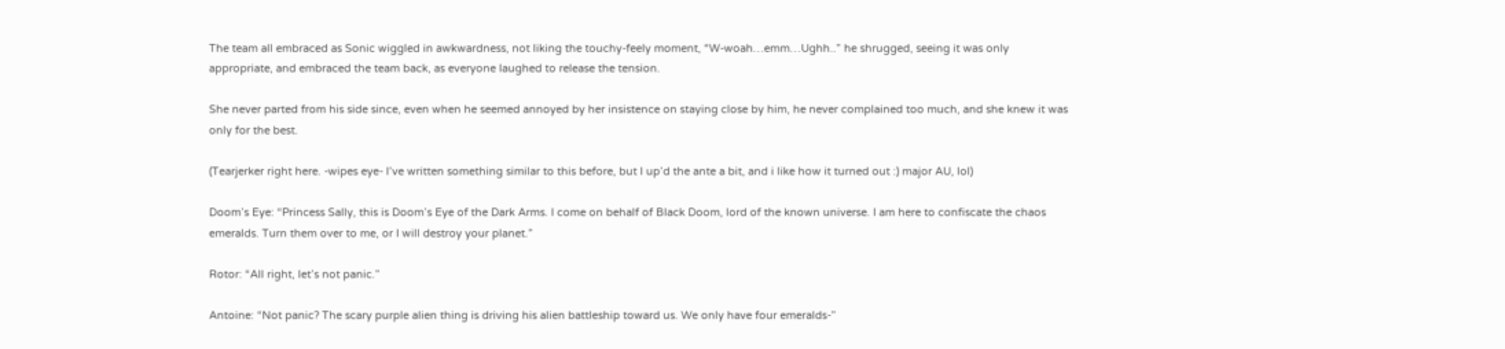The team all embraced as Sonic wiggled in awkwardness, not liking the touchy-feely moment, “W-woah…emm…Ughh..” he shrugged, seeing it was only appropriate, and embraced the team back, as everyone laughed to release the tension.

She never parted from his side since, even when he seemed annoyed by her insistence on staying close by him, he never complained too much, and she knew it was only for the best.

(Tearjerker right here. -wipes eye- I’ve written something similar to this before, but I up’d the ante a bit, and i like how it turned out :) major AU, lol)

Doom’s Eye: “Princess Sally, this is Doom’s Eye of the Dark Arms. I come on behalf of Black Doom, lord of the known universe. I am here to confiscate the chaos emeralds. Turn them over to me, or I will destroy your planet.”

Rotor: “All right, let’s not panic.”

Antoine: “Not panic? The scary purple alien thing is driving his alien battleship toward us. We only have four emeralds-”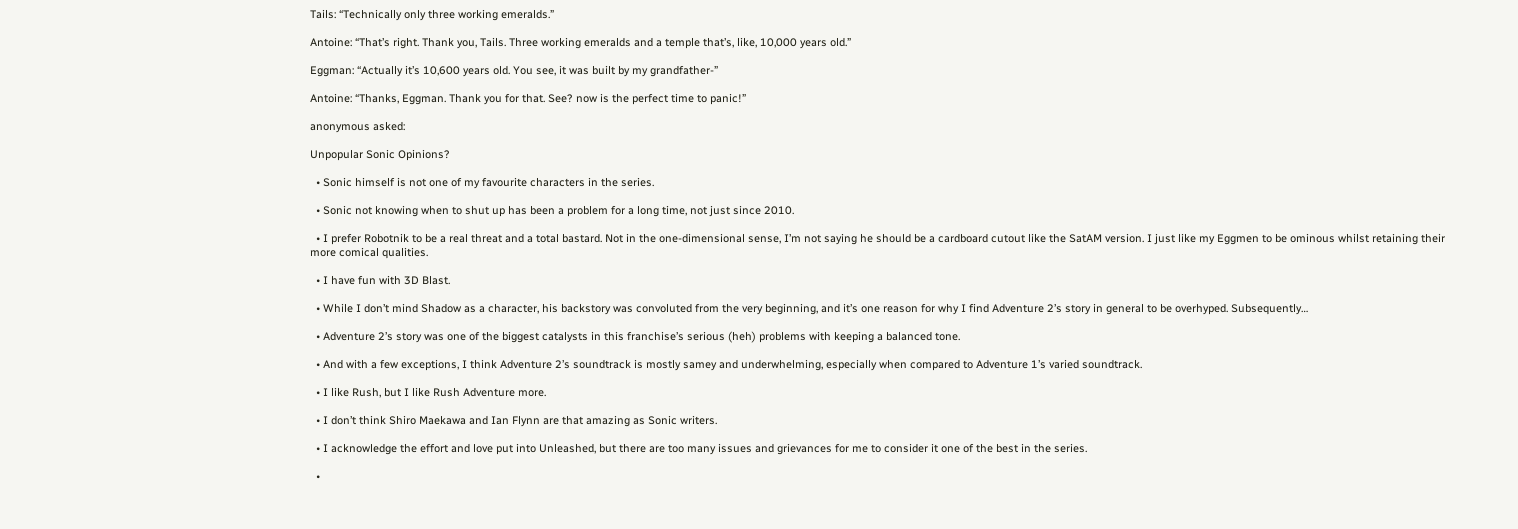Tails: “Technically only three working emeralds.”

Antoine: “That’s right. Thank you, Tails. Three working emeralds and a temple that’s, like, 10,000 years old.”

Eggman: “Actually it’s 10,600 years old. You see, it was built by my grandfather-”

Antoine: “Thanks, Eggman. Thank you for that. See? now is the perfect time to panic!”

anonymous asked:

Unpopular Sonic Opinions?

  • Sonic himself is not one of my favourite characters in the series.

  • Sonic not knowing when to shut up has been a problem for a long time, not just since 2010.

  • I prefer Robotnik to be a real threat and a total bastard. Not in the one-dimensional sense, I’m not saying he should be a cardboard cutout like the SatAM version. I just like my Eggmen to be ominous whilst retaining their more comical qualities.

  • I have fun with 3D Blast.

  • While I don’t mind Shadow as a character, his backstory was convoluted from the very beginning, and it’s one reason for why I find Adventure 2’s story in general to be overhyped. Subsequently…

  • Adventure 2’s story was one of the biggest catalysts in this franchise’s serious (heh) problems with keeping a balanced tone.

  • And with a few exceptions, I think Adventure 2’s soundtrack is mostly samey and underwhelming, especially when compared to Adventure 1’s varied soundtrack.

  • I like Rush, but I like Rush Adventure more.

  • I don’t think Shiro Maekawa and Ian Flynn are that amazing as Sonic writers.

  • I acknowledge the effort and love put into Unleashed, but there are too many issues and grievances for me to consider it one of the best in the series.

  •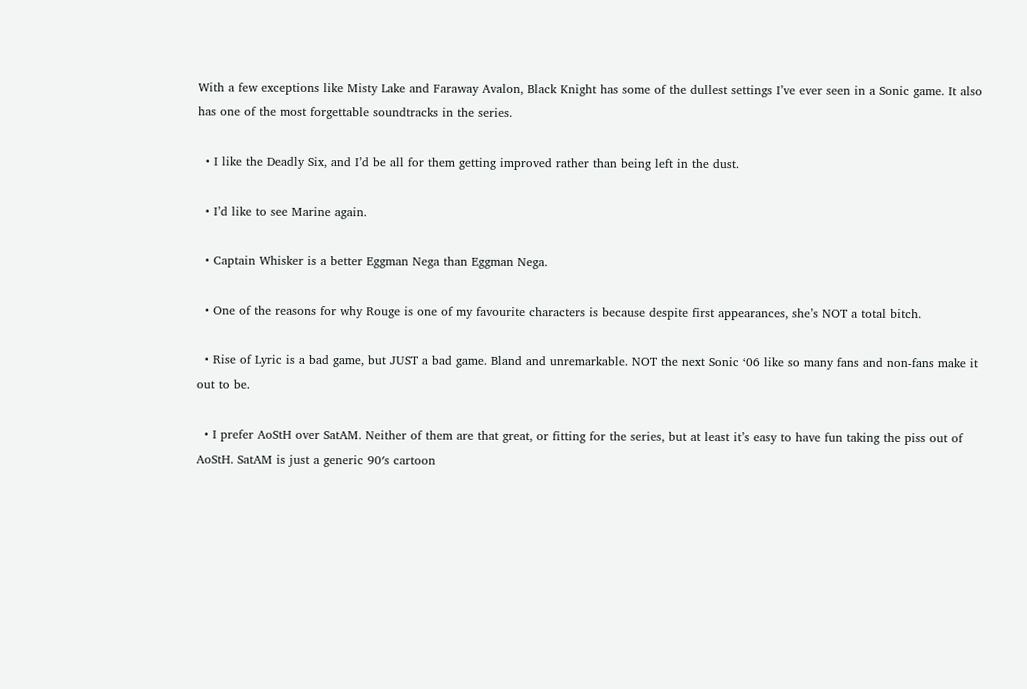With a few exceptions like Misty Lake and Faraway Avalon, Black Knight has some of the dullest settings I’ve ever seen in a Sonic game. It also has one of the most forgettable soundtracks in the series.

  • I like the Deadly Six, and I’d be all for them getting improved rather than being left in the dust.

  • I’d like to see Marine again.

  • Captain Whisker is a better Eggman Nega than Eggman Nega.

  • One of the reasons for why Rouge is one of my favourite characters is because despite first appearances, she’s NOT a total bitch.

  • Rise of Lyric is a bad game, but JUST a bad game. Bland and unremarkable. NOT the next Sonic ‘06 like so many fans and non-fans make it out to be.

  • I prefer AoStH over SatAM. Neither of them are that great, or fitting for the series, but at least it’s easy to have fun taking the piss out of AoStH. SatAM is just a generic 90′s cartoon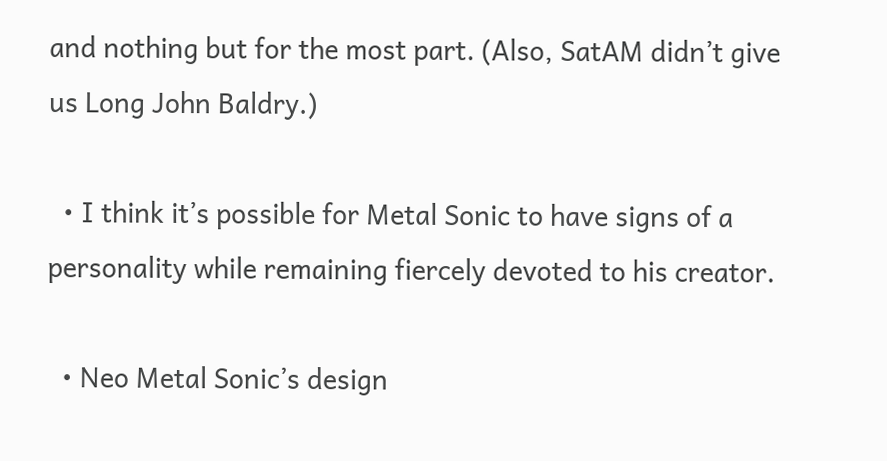and nothing but for the most part. (Also, SatAM didn’t give us Long John Baldry.)

  • I think it’s possible for Metal Sonic to have signs of a personality while remaining fiercely devoted to his creator.

  • Neo Metal Sonic’s design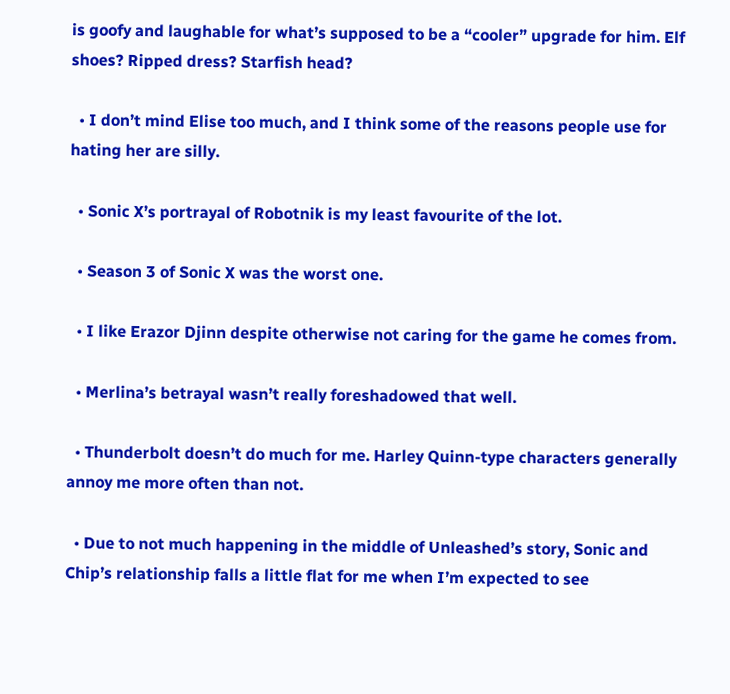is goofy and laughable for what’s supposed to be a “cooler” upgrade for him. Elf shoes? Ripped dress? Starfish head?

  • I don’t mind Elise too much, and I think some of the reasons people use for hating her are silly.

  • Sonic X’s portrayal of Robotnik is my least favourite of the lot.

  • Season 3 of Sonic X was the worst one.

  • I like Erazor Djinn despite otherwise not caring for the game he comes from.

  • Merlina’s betrayal wasn’t really foreshadowed that well.

  • Thunderbolt doesn’t do much for me. Harley Quinn-type characters generally annoy me more often than not.

  • Due to not much happening in the middle of Unleashed’s story, Sonic and Chip’s relationship falls a little flat for me when I’m expected to see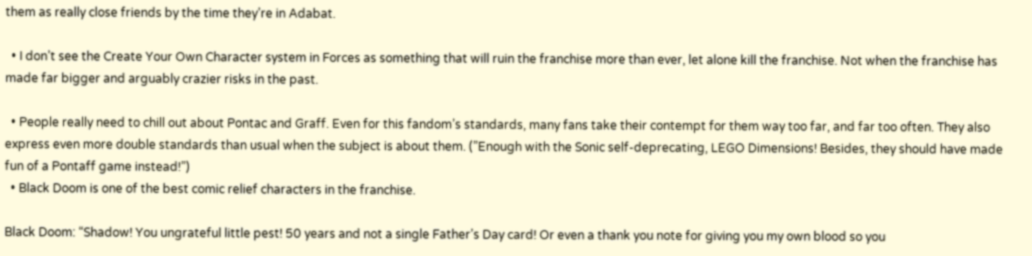them as really close friends by the time they’re in Adabat.

  • I don’t see the Create Your Own Character system in Forces as something that will ruin the franchise more than ever, let alone kill the franchise. Not when the franchise has made far bigger and arguably crazier risks in the past.

  • People really need to chill out about Pontac and Graff. Even for this fandom’s standards, many fans take their contempt for them way too far, and far too often. They also express even more double standards than usual when the subject is about them. (”Enough with the Sonic self-deprecating, LEGO Dimensions! Besides, they should have made fun of a Pontaff game instead!”)
  • Black Doom is one of the best comic relief characters in the franchise.

Black Doom: “Shadow! You ungrateful little pest! 50 years and not a single Father’s Day card! Or even a thank you note for giving you my own blood so you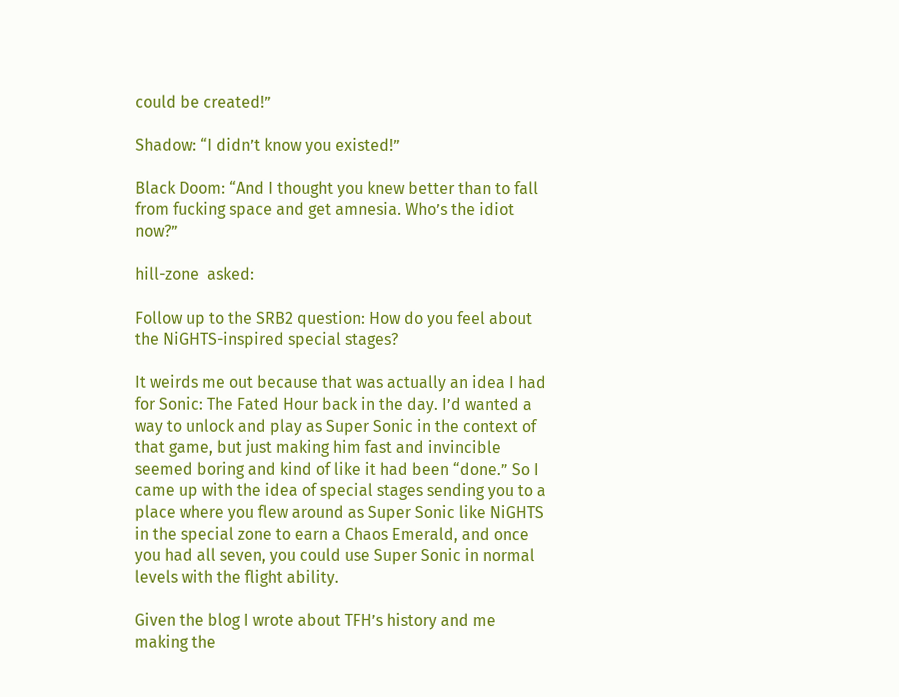could be created!”

Shadow: “I didn’t know you existed!”

Black Doom: “And I thought you knew better than to fall from fucking space and get amnesia. Who’s the idiot now?”

hill-zone  asked:

Follow up to the SRB2 question: How do you feel about the NiGHTS-inspired special stages?

It weirds me out because that was actually an idea I had for Sonic: The Fated Hour back in the day. I’d wanted a way to unlock and play as Super Sonic in the context of that game, but just making him fast and invincible seemed boring and kind of like it had been “done.” So I came up with the idea of special stages sending you to a place where you flew around as Super Sonic like NiGHTS in the special zone to earn a Chaos Emerald, and once you had all seven, you could use Super Sonic in normal levels with the flight ability.

Given the blog I wrote about TFH’s history and me making the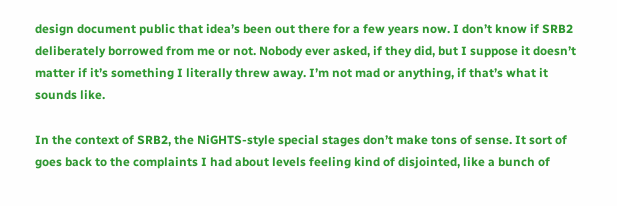design document public that idea’s been out there for a few years now. I don’t know if SRB2 deliberately borrowed from me or not. Nobody ever asked, if they did, but I suppose it doesn’t matter if it’s something I literally threw away. I’m not mad or anything, if that’s what it sounds like.

In the context of SRB2, the NiGHTS-style special stages don’t make tons of sense. It sort of goes back to the complaints I had about levels feeling kind of disjointed, like a bunch of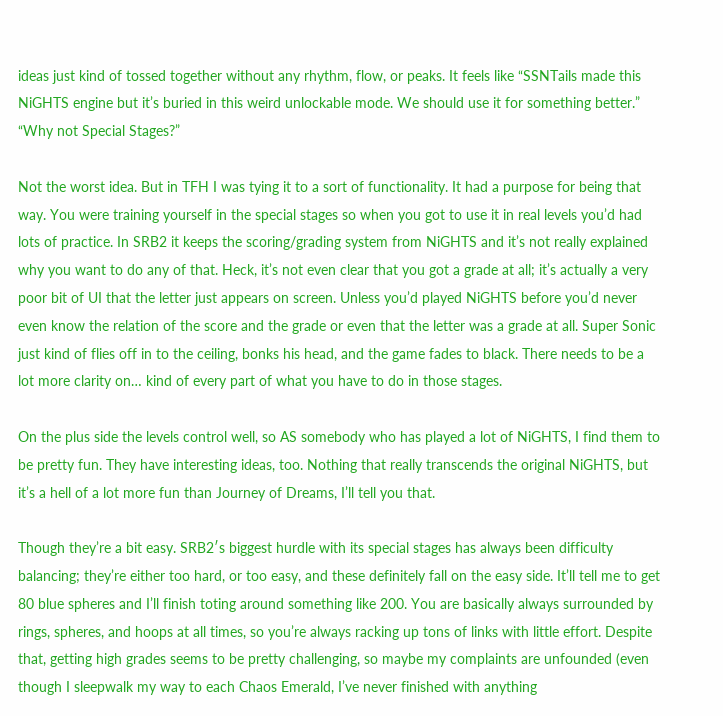ideas just kind of tossed together without any rhythm, flow, or peaks. It feels like “SSNTails made this NiGHTS engine but it’s buried in this weird unlockable mode. We should use it for something better.” “Why not Special Stages?”

Not the worst idea. But in TFH I was tying it to a sort of functionality. It had a purpose for being that way. You were training yourself in the special stages so when you got to use it in real levels you’d had lots of practice. In SRB2 it keeps the scoring/grading system from NiGHTS and it’s not really explained why you want to do any of that. Heck, it’s not even clear that you got a grade at all; it’s actually a very poor bit of UI that the letter just appears on screen. Unless you’d played NiGHTS before you’d never even know the relation of the score and the grade or even that the letter was a grade at all. Super Sonic just kind of flies off in to the ceiling, bonks his head, and the game fades to black. There needs to be a lot more clarity on… kind of every part of what you have to do in those stages.

On the plus side the levels control well, so AS somebody who has played a lot of NiGHTS, I find them to be pretty fun. They have interesting ideas, too. Nothing that really transcends the original NiGHTS, but it’s a hell of a lot more fun than Journey of Dreams, I’ll tell you that.

Though they’re a bit easy. SRB2′s biggest hurdle with its special stages has always been difficulty balancing; they’re either too hard, or too easy, and these definitely fall on the easy side. It’ll tell me to get 80 blue spheres and I’ll finish toting around something like 200. You are basically always surrounded by rings, spheres, and hoops at all times, so you’re always racking up tons of links with little effort. Despite that, getting high grades seems to be pretty challenging, so maybe my complaints are unfounded (even though I sleepwalk my way to each Chaos Emerald, I’ve never finished with anything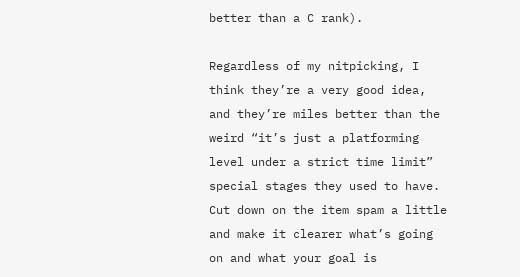better than a C rank).

Regardless of my nitpicking, I think they’re a very good idea, and they’re miles better than the weird “it’s just a platforming level under a strict time limit” special stages they used to have. Cut down on the item spam a little and make it clearer what’s going on and what your goal is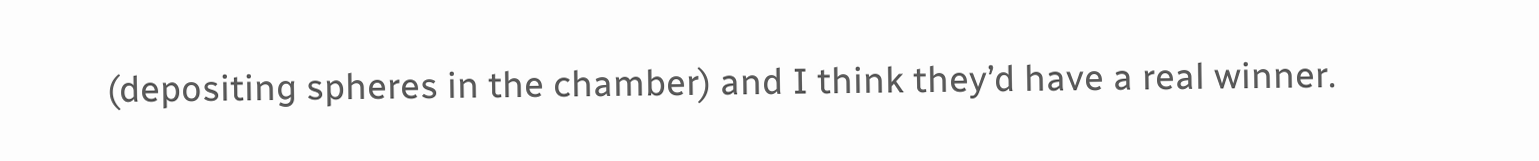(depositing spheres in the chamber) and I think they’d have a real winner.